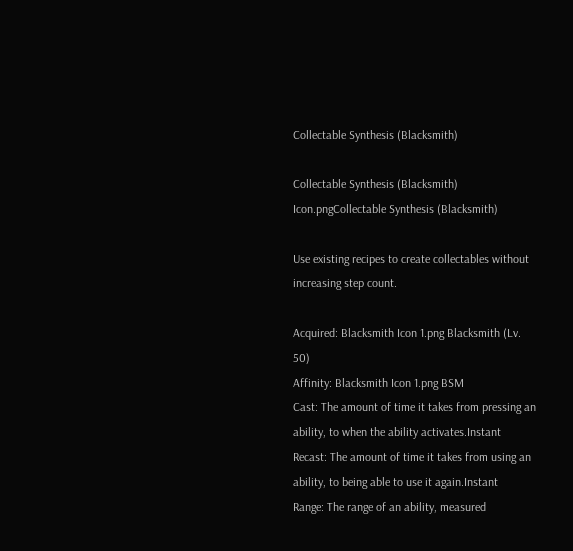Collectable Synthesis (Blacksmith)

Collectable Synthesis (Blacksmith) Icon.pngCollectable Synthesis (Blacksmith)

Use existing recipes to create collectables without increasing step count.

Acquired: Blacksmith Icon 1.png Blacksmith (Lv. 50)
Affinity: Blacksmith Icon 1.png BSM
Cast: The amount of time it takes from pressing an ability, to when the ability activates.Instant
Recast: The amount of time it takes from using an ability, to being able to use it again.Instant
Range: The range of an ability, measured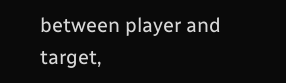between player and target,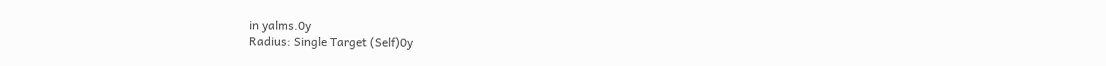in yalms.0y
Radius: Single Target (Self)0y